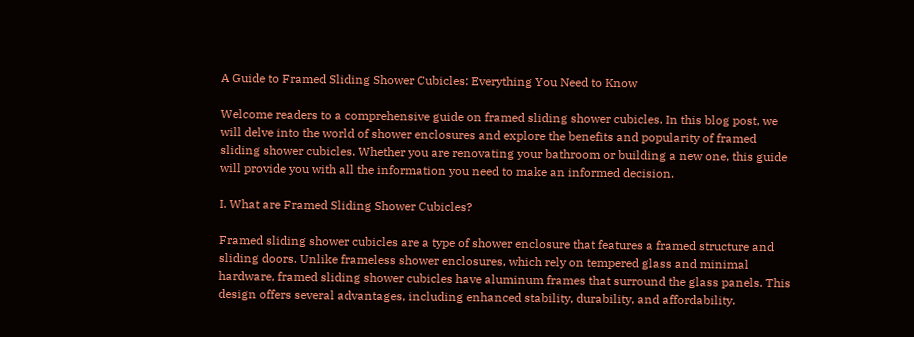A Guide to Framed Sliding Shower Cubicles: Everything You Need to Know

Welcome readers to a comprehensive guide on framed sliding shower cubicles. In this blog post, we will delve into the world of shower enclosures and explore the benefits and popularity of framed sliding shower cubicles. Whether you are renovating your bathroom or building a new one, this guide will provide you with all the information you need to make an informed decision.

I. What are Framed Sliding Shower Cubicles?

Framed sliding shower cubicles are a type of shower enclosure that features a framed structure and sliding doors. Unlike frameless shower enclosures, which rely on tempered glass and minimal hardware, framed sliding shower cubicles have aluminum frames that surround the glass panels. This design offers several advantages, including enhanced stability, durability, and affordability.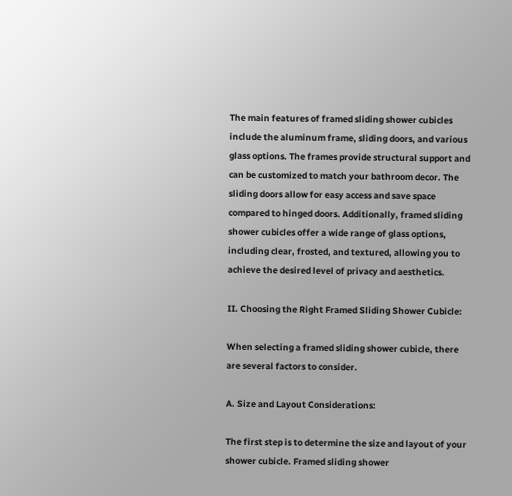The main features of framed sliding shower cubicles include the aluminum frame, sliding doors, and various glass options. The frames provide structural support and can be customized to match your bathroom decor. The sliding doors allow for easy access and save space compared to hinged doors. Additionally, framed sliding shower cubicles offer a wide range of glass options, including clear, frosted, and textured, allowing you to achieve the desired level of privacy and aesthetics.

II. Choosing the Right Framed Sliding Shower Cubicle:

When selecting a framed sliding shower cubicle, there are several factors to consider.

A. Size and Layout Considerations:

The first step is to determine the size and layout of your shower cubicle. Framed sliding shower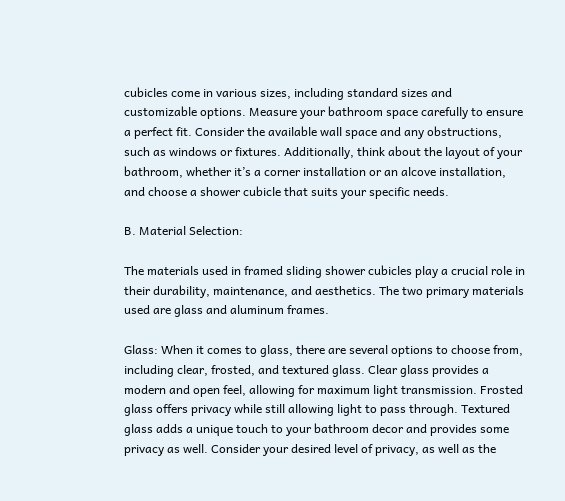cubicles come in various sizes, including standard sizes and customizable options. Measure your bathroom space carefully to ensure a perfect fit. Consider the available wall space and any obstructions, such as windows or fixtures. Additionally, think about the layout of your bathroom, whether it’s a corner installation or an alcove installation, and choose a shower cubicle that suits your specific needs.

B. Material Selection:

The materials used in framed sliding shower cubicles play a crucial role in their durability, maintenance, and aesthetics. The two primary materials used are glass and aluminum frames.

Glass: When it comes to glass, there are several options to choose from, including clear, frosted, and textured glass. Clear glass provides a modern and open feel, allowing for maximum light transmission. Frosted glass offers privacy while still allowing light to pass through. Textured glass adds a unique touch to your bathroom decor and provides some privacy as well. Consider your desired level of privacy, as well as the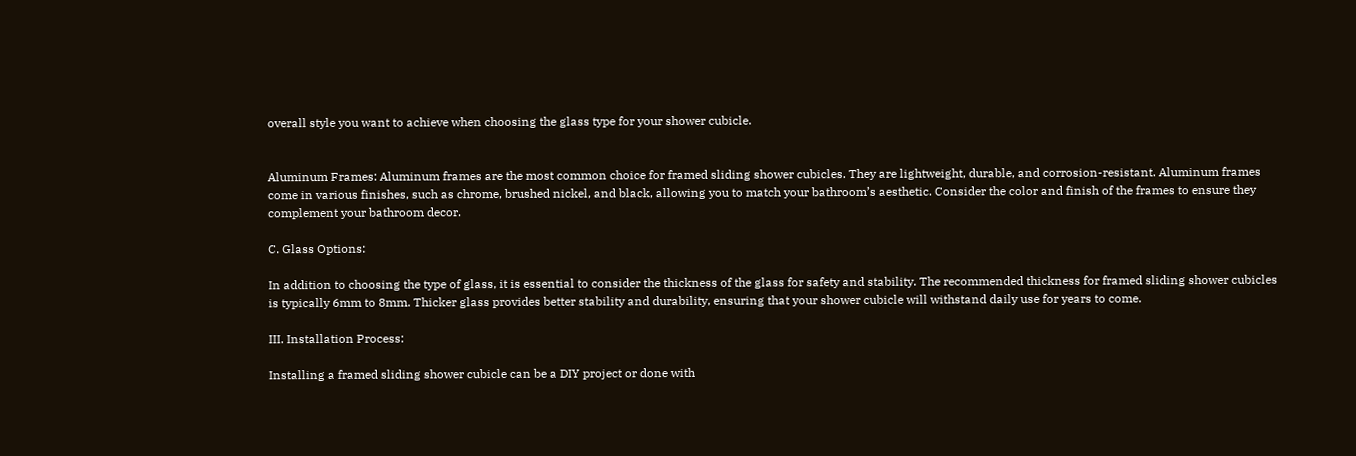overall style you want to achieve when choosing the glass type for your shower cubicle.


Aluminum Frames: Aluminum frames are the most common choice for framed sliding shower cubicles. They are lightweight, durable, and corrosion-resistant. Aluminum frames come in various finishes, such as chrome, brushed nickel, and black, allowing you to match your bathroom’s aesthetic. Consider the color and finish of the frames to ensure they complement your bathroom decor.

C. Glass Options:

In addition to choosing the type of glass, it is essential to consider the thickness of the glass for safety and stability. The recommended thickness for framed sliding shower cubicles is typically 6mm to 8mm. Thicker glass provides better stability and durability, ensuring that your shower cubicle will withstand daily use for years to come.

III. Installation Process:

Installing a framed sliding shower cubicle can be a DIY project or done with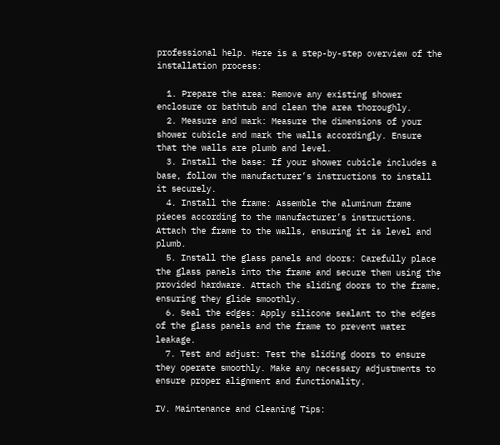professional help. Here is a step-by-step overview of the installation process:

  1. Prepare the area: Remove any existing shower enclosure or bathtub and clean the area thoroughly.
  2. Measure and mark: Measure the dimensions of your shower cubicle and mark the walls accordingly. Ensure that the walls are plumb and level.
  3. Install the base: If your shower cubicle includes a base, follow the manufacturer’s instructions to install it securely.
  4. Install the frame: Assemble the aluminum frame pieces according to the manufacturer’s instructions. Attach the frame to the walls, ensuring it is level and plumb.
  5. Install the glass panels and doors: Carefully place the glass panels into the frame and secure them using the provided hardware. Attach the sliding doors to the frame, ensuring they glide smoothly.
  6. Seal the edges: Apply silicone sealant to the edges of the glass panels and the frame to prevent water leakage.
  7. Test and adjust: Test the sliding doors to ensure they operate smoothly. Make any necessary adjustments to ensure proper alignment and functionality.

IV. Maintenance and Cleaning Tips: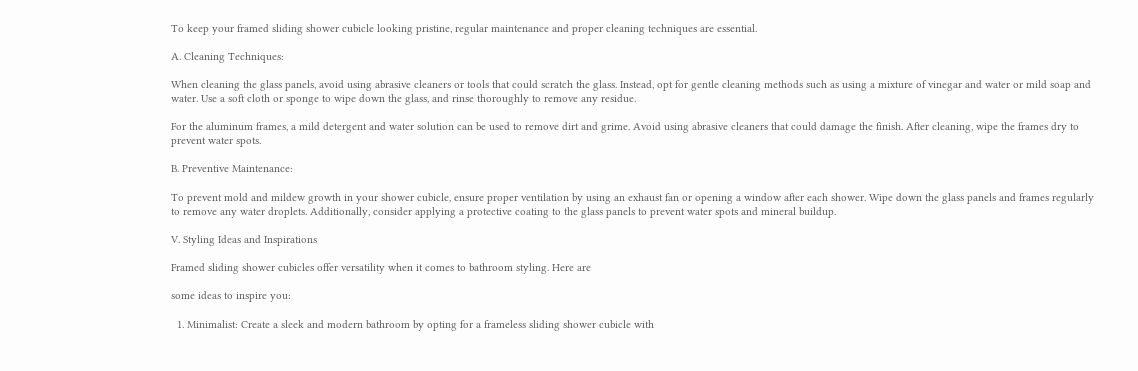To keep your framed sliding shower cubicle looking pristine, regular maintenance and proper cleaning techniques are essential.

A. Cleaning Techniques:

When cleaning the glass panels, avoid using abrasive cleaners or tools that could scratch the glass. Instead, opt for gentle cleaning methods such as using a mixture of vinegar and water or mild soap and water. Use a soft cloth or sponge to wipe down the glass, and rinse thoroughly to remove any residue.

For the aluminum frames, a mild detergent and water solution can be used to remove dirt and grime. Avoid using abrasive cleaners that could damage the finish. After cleaning, wipe the frames dry to prevent water spots.

B. Preventive Maintenance:

To prevent mold and mildew growth in your shower cubicle, ensure proper ventilation by using an exhaust fan or opening a window after each shower. Wipe down the glass panels and frames regularly to remove any water droplets. Additionally, consider applying a protective coating to the glass panels to prevent water spots and mineral buildup.

V. Styling Ideas and Inspirations

Framed sliding shower cubicles offer versatility when it comes to bathroom styling. Here are

some ideas to inspire you:

  1. Minimalist: Create a sleek and modern bathroom by opting for a frameless sliding shower cubicle with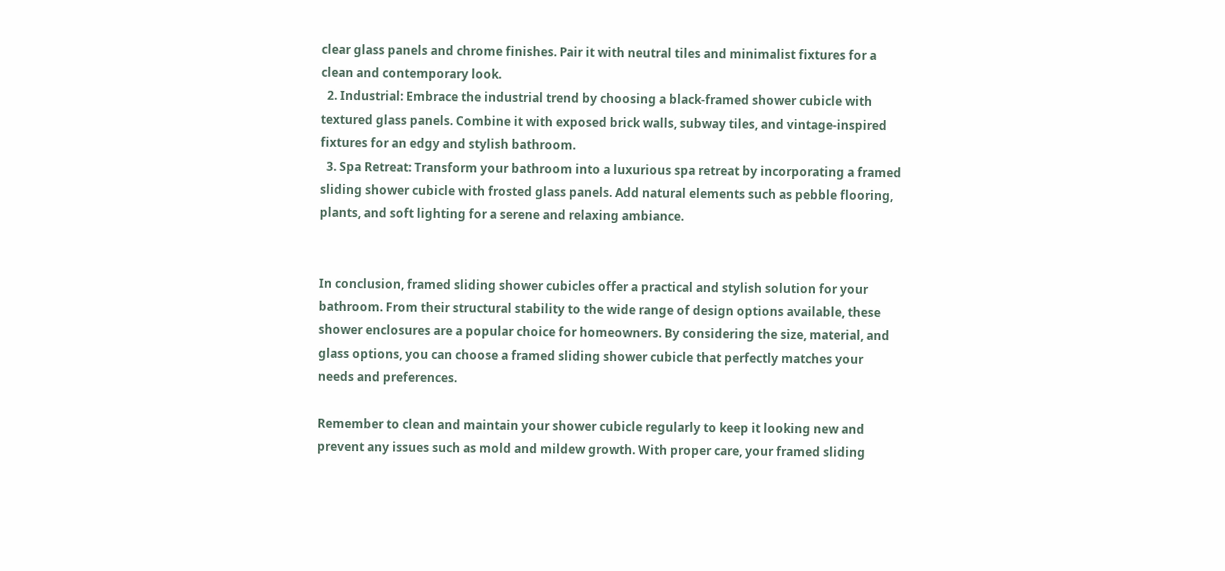clear glass panels and chrome finishes. Pair it with neutral tiles and minimalist fixtures for a clean and contemporary look.
  2. Industrial: Embrace the industrial trend by choosing a black-framed shower cubicle with textured glass panels. Combine it with exposed brick walls, subway tiles, and vintage-inspired fixtures for an edgy and stylish bathroom.
  3. Spa Retreat: Transform your bathroom into a luxurious spa retreat by incorporating a framed sliding shower cubicle with frosted glass panels. Add natural elements such as pebble flooring, plants, and soft lighting for a serene and relaxing ambiance.


In conclusion, framed sliding shower cubicles offer a practical and stylish solution for your bathroom. From their structural stability to the wide range of design options available, these shower enclosures are a popular choice for homeowners. By considering the size, material, and glass options, you can choose a framed sliding shower cubicle that perfectly matches your needs and preferences.

Remember to clean and maintain your shower cubicle regularly to keep it looking new and prevent any issues such as mold and mildew growth. With proper care, your framed sliding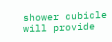shower cubicle will provide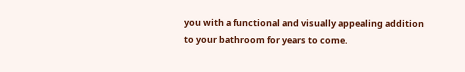you with a functional and visually appealing addition to your bathroom for years to come.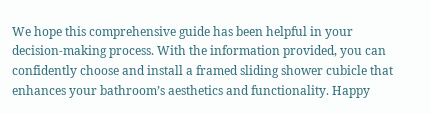We hope this comprehensive guide has been helpful in your decision-making process. With the information provided, you can confidently choose and install a framed sliding shower cubicle that enhances your bathroom’s aesthetics and functionality. Happy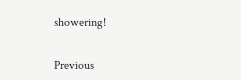showering!


Previous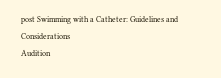post Swimming with a Catheter: Guidelines and Considerations
Audition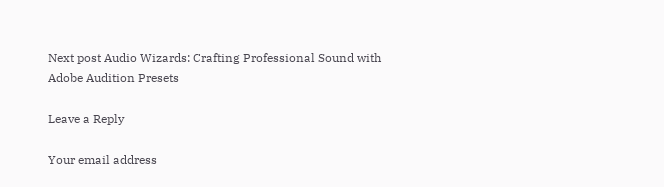Next post Audio Wizards: Crafting Professional Sound with Adobe Audition Presets

Leave a Reply

Your email address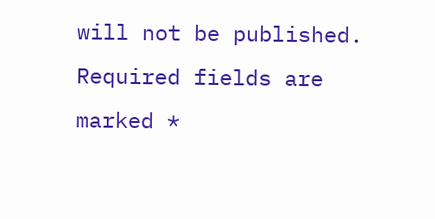will not be published. Required fields are marked *